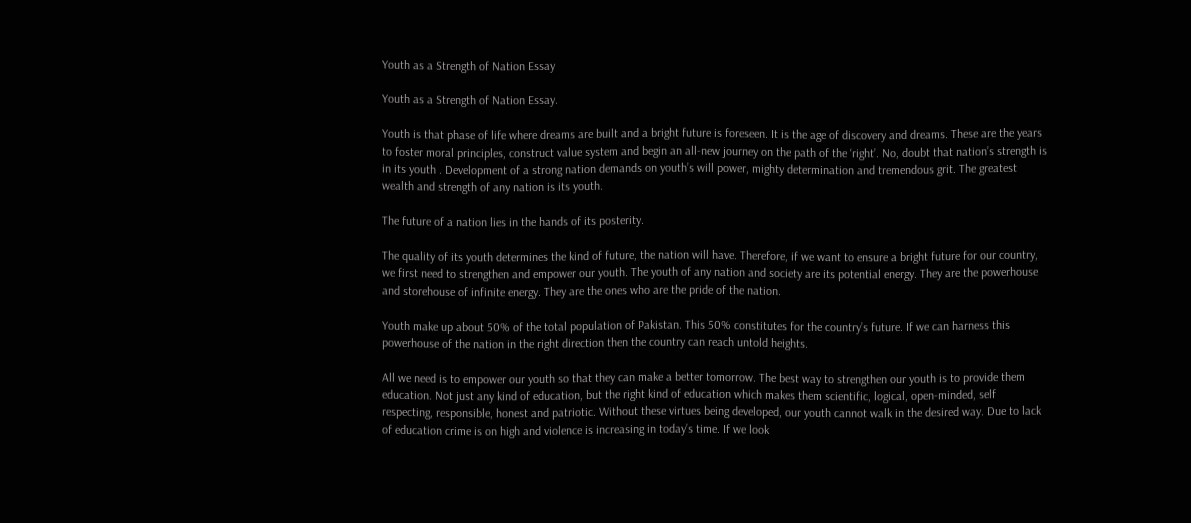Youth as a Strength of Nation Essay

Youth as a Strength of Nation Essay.

Youth is that phase of life where dreams are built and a bright future is foreseen. It is the age of discovery and dreams. These are the years to foster moral principles, construct value system and begin an all-new journey on the path of the ‘right’. No, doubt that nation’s strength is in its youth . Development of a strong nation demands on youth’s will power, mighty determination and tremendous grit. The greatest wealth and strength of any nation is its youth.

The future of a nation lies in the hands of its posterity.

The quality of its youth determines the kind of future, the nation will have. Therefore, if we want to ensure a bright future for our country, we first need to strengthen and empower our youth. The youth of any nation and society are its potential energy. They are the powerhouse and storehouse of infinite energy. They are the ones who are the pride of the nation.

Youth make up about 50% of the total population of Pakistan. This 50% constitutes for the country’s future. If we can harness this powerhouse of the nation in the right direction then the country can reach untold heights.

All we need is to empower our youth so that they can make a better tomorrow. The best way to strengthen our youth is to provide them education. Not just any kind of education, but the right kind of education which makes them scientific, logical, open-minded, self respecting, responsible, honest and patriotic. Without these virtues being developed, our youth cannot walk in the desired way. Due to lack of education crime is on high and violence is increasing in today’s time. If we look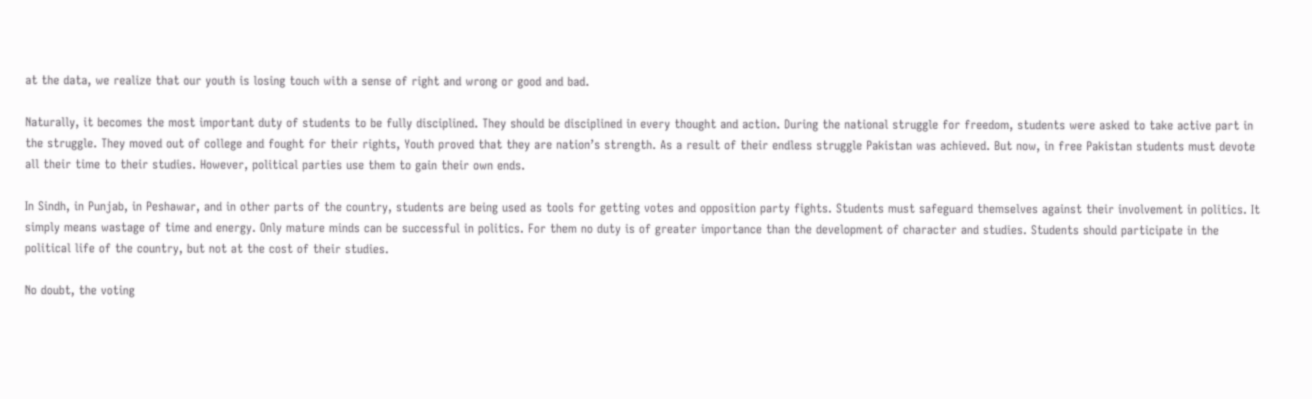at the data, we realize that our youth is losing touch with a sense of right and wrong or good and bad.

Naturally, it becomes the most important duty of students to be fully disciplined. They should be disciplined in every thought and action. During the national struggle for freedom, students were asked to take active part in the struggle. They moved out of college and fought for their rights, Youth proved that they are nation’s strength. As a result of their endless struggle Pakistan was achieved. But now, in free Pakistan students must devote all their time to their studies. However, political parties use them to gain their own ends.

In Sindh, in Punjab, in Peshawar, and in other parts of the country, students are being used as tools for getting votes and opposition party fights. Students must safeguard themselves against their involvement in politics. It simply means wastage of time and energy. Only mature minds can be successful in politics. For them no duty is of greater importance than the development of character and studies. Students should participate in the political life of the country, but not at the cost of their studies.

No doubt, the voting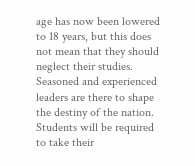age has now been lowered to 18 years, but this does not mean that they should neglect their studies. Seasoned and experienced leaders are there to shape the destiny of the nation. Students will be required to take their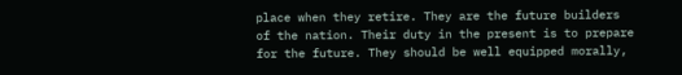place when they retire. They are the future builders of the nation. Their duty in the present is to prepare for the future. They should be well equipped morally,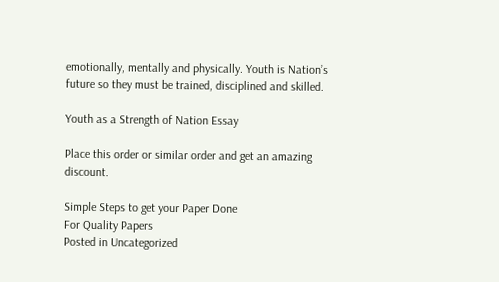emotionally, mentally and physically. Youth is Nation’s future so they must be trained, disciplined and skilled.

Youth as a Strength of Nation Essay

Place this order or similar order and get an amazing discount.

Simple Steps to get your Paper Done
For Quality Papers
Posted in Uncategorized